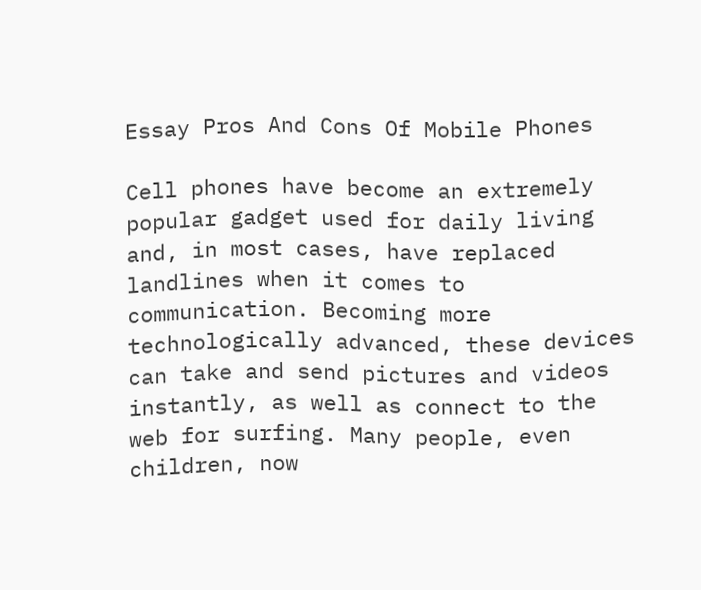Essay Pros And Cons Of Mobile Phones

Cell phones have become an extremely popular gadget used for daily living and, in most cases, have replaced landlines when it comes to communication. Becoming more technologically advanced, these devices can take and send pictures and videos instantly, as well as connect to the web for surfing. Many people, even children, now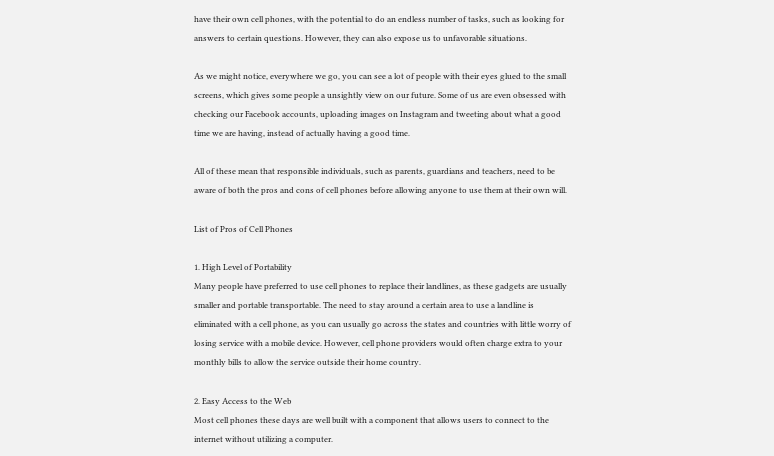have their own cell phones, with the potential to do an endless number of tasks, such as looking for answers to certain questions. However, they can also expose us to unfavorable situations.

As we might notice, everywhere we go, you can see a lot of people with their eyes glued to the small screens, which gives some people a unsightly view on our future. Some of us are even obsessed with checking our Facebook accounts, uploading images on Instagram and tweeting about what a good time we are having, instead of actually having a good time.

All of these mean that responsible individuals, such as parents, guardians and teachers, need to be aware of both the pros and cons of cell phones before allowing anyone to use them at their own will.

List of Pros of Cell Phones

1. High Level of Portability
Many people have preferred to use cell phones to replace their landlines, as these gadgets are usually smaller and portable transportable. The need to stay around a certain area to use a landline is eliminated with a cell phone, as you can usually go across the states and countries with little worry of losing service with a mobile device. However, cell phone providers would often charge extra to your monthly bills to allow the service outside their home country.

2. Easy Access to the Web
Most cell phones these days are well built with a component that allows users to connect to the internet without utilizing a computer.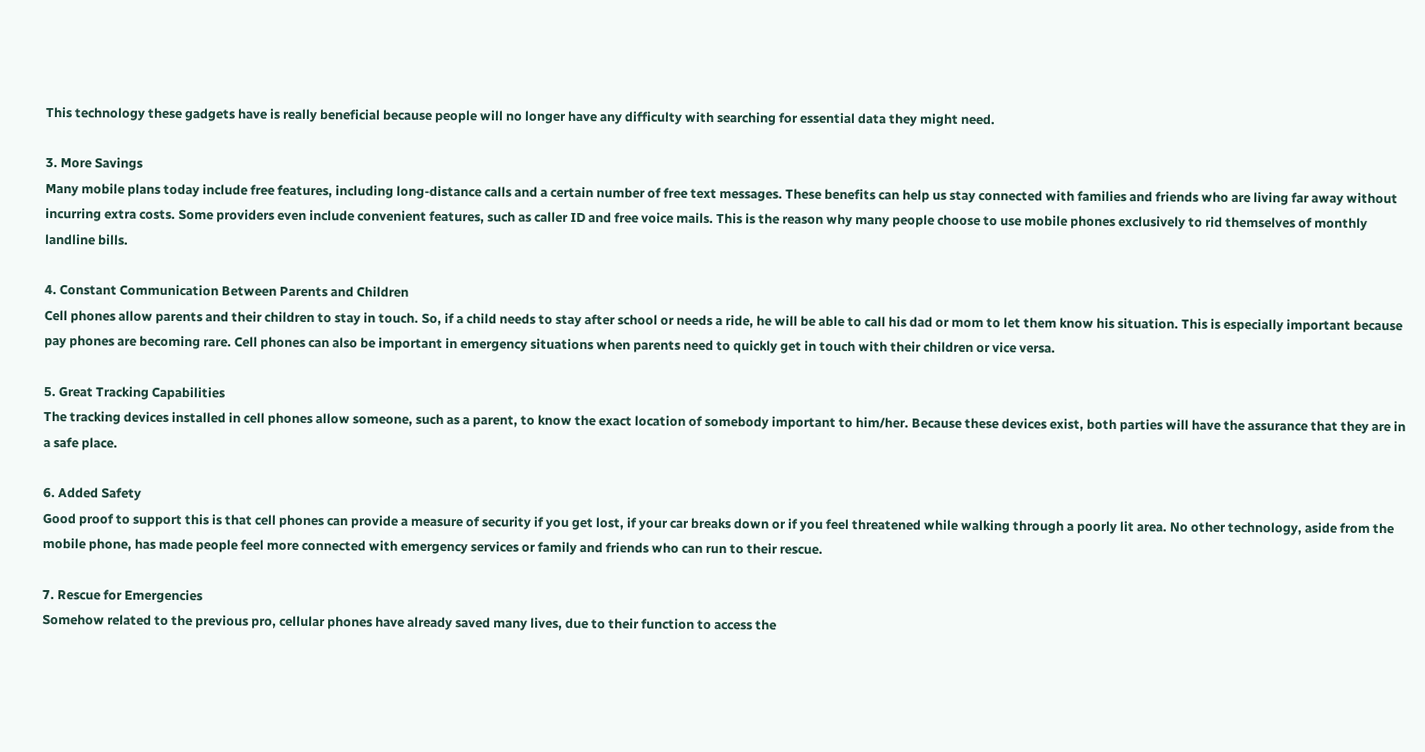This technology these gadgets have is really beneficial because people will no longer have any difficulty with searching for essential data they might need.

3. More Savings
Many mobile plans today include free features, including long-distance calls and a certain number of free text messages. These benefits can help us stay connected with families and friends who are living far away without incurring extra costs. Some providers even include convenient features, such as caller ID and free voice mails. This is the reason why many people choose to use mobile phones exclusively to rid themselves of monthly landline bills.

4. Constant Communication Between Parents and Children
Cell phones allow parents and their children to stay in touch. So, if a child needs to stay after school or needs a ride, he will be able to call his dad or mom to let them know his situation. This is especially important because pay phones are becoming rare. Cell phones can also be important in emergency situations when parents need to quickly get in touch with their children or vice versa.

5. Great Tracking Capabilities
The tracking devices installed in cell phones allow someone, such as a parent, to know the exact location of somebody important to him/her. Because these devices exist, both parties will have the assurance that they are in a safe place.

6. Added Safety
Good proof to support this is that cell phones can provide a measure of security if you get lost, if your car breaks down or if you feel threatened while walking through a poorly lit area. No other technology, aside from the mobile phone, has made people feel more connected with emergency services or family and friends who can run to their rescue.

7. Rescue for Emergencies
Somehow related to the previous pro, cellular phones have already saved many lives, due to their function to access the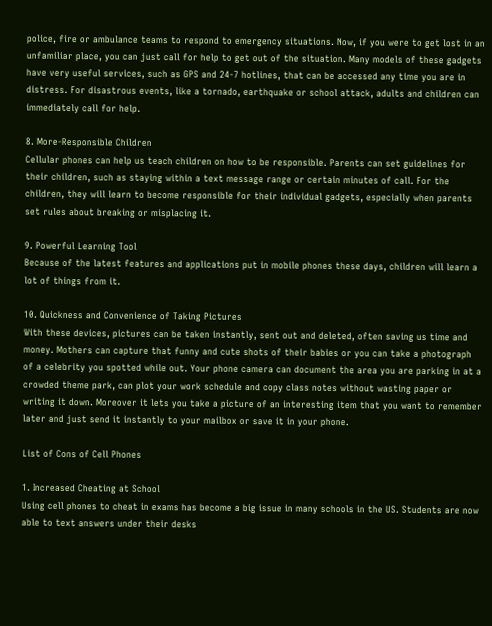police, fire or ambulance teams to respond to emergency situations. Now, if you were to get lost in an unfamiliar place, you can just call for help to get out of the situation. Many models of these gadgets have very useful services, such as GPS and 24-7 hotlines, that can be accessed any time you are in distress. For disastrous events, like a tornado, earthquake or school attack, adults and children can immediately call for help.

8. More-Responsible Children
Cellular phones can help us teach children on how to be responsible. Parents can set guidelines for their children, such as staying within a text message range or certain minutes of call. For the children, they will learn to become responsible for their individual gadgets, especially when parents set rules about breaking or misplacing it.

9. Powerful Learning Tool
Because of the latest features and applications put in mobile phones these days, children will learn a lot of things from it.

10. Quickness and Convenience of Taking Pictures
With these devices, pictures can be taken instantly, sent out and deleted, often saving us time and money. Mothers can capture that funny and cute shots of their babies or you can take a photograph of a celebrity you spotted while out. Your phone camera can document the area you are parking in at a crowded theme park, can plot your work schedule and copy class notes without wasting paper or writing it down. Moreover it lets you take a picture of an interesting item that you want to remember later and just send it instantly to your mailbox or save it in your phone.

List of Cons of Cell Phones

1. Increased Cheating at School
Using cell phones to cheat in exams has become a big issue in many schools in the US. Students are now able to text answers under their desks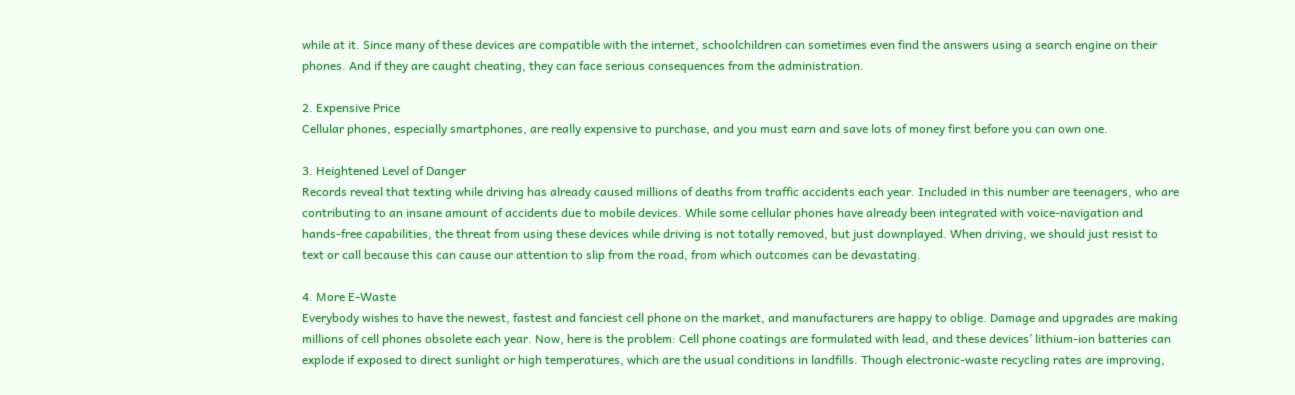while at it. Since many of these devices are compatible with the internet, schoolchildren can sometimes even find the answers using a search engine on their phones. And if they are caught cheating, they can face serious consequences from the administration.

2. Expensive Price
Cellular phones, especially smartphones, are really expensive to purchase, and you must earn and save lots of money first before you can own one.

3. Heightened Level of Danger
Records reveal that texting while driving has already caused millions of deaths from traffic accidents each year. Included in this number are teenagers, who are contributing to an insane amount of accidents due to mobile devices. While some cellular phones have already been integrated with voice-navigation and hands-free capabilities, the threat from using these devices while driving is not totally removed, but just downplayed. When driving, we should just resist to text or call because this can cause our attention to slip from the road, from which outcomes can be devastating.

4. More E-Waste
Everybody wishes to have the newest, fastest and fanciest cell phone on the market, and manufacturers are happy to oblige. Damage and upgrades are making millions of cell phones obsolete each year. Now, here is the problem: Cell phone coatings are formulated with lead, and these devices’ lithium-ion batteries can explode if exposed to direct sunlight or high temperatures, which are the usual conditions in landfills. Though electronic-waste recycling rates are improving,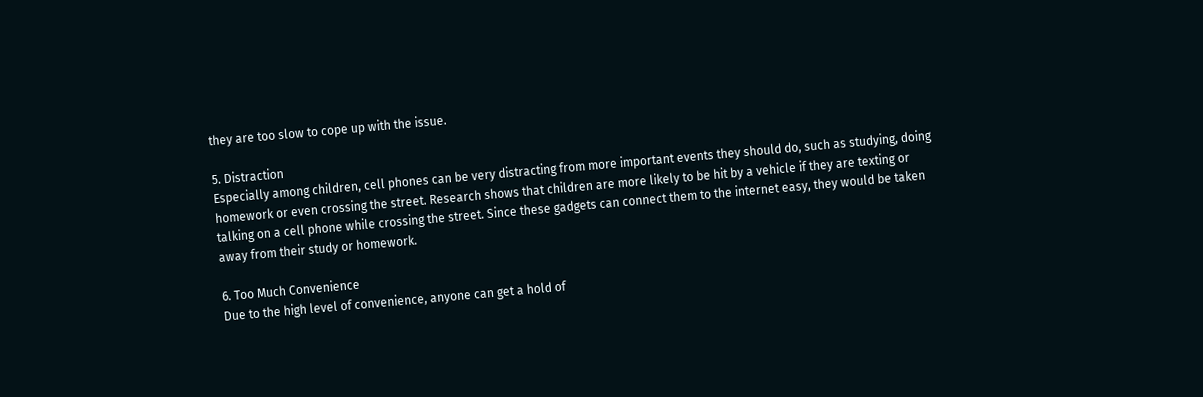they are too slow to cope up with the issue.

5. Distraction
Especially among children, cell phones can be very distracting from more important events they should do, such as studying, doing homework or even crossing the street. Research shows that children are more likely to be hit by a vehicle if they are texting or talking on a cell phone while crossing the street. Since these gadgets can connect them to the internet easy, they would be taken away from their study or homework.

6. Too Much Convenience
Due to the high level of convenience, anyone can get a hold of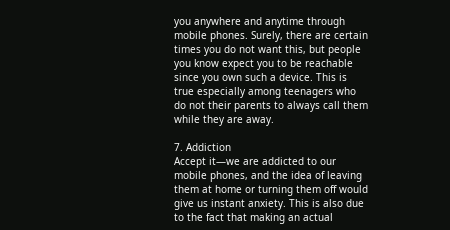you anywhere and anytime through mobile phones. Surely, there are certain times you do not want this, but people you know expect you to be reachable since you own such a device. This is true especially among teenagers who do not their parents to always call them while they are away.

7. Addiction
Accept it—we are addicted to our mobile phones, and the idea of leaving them at home or turning them off would give us instant anxiety. This is also due to the fact that making an actual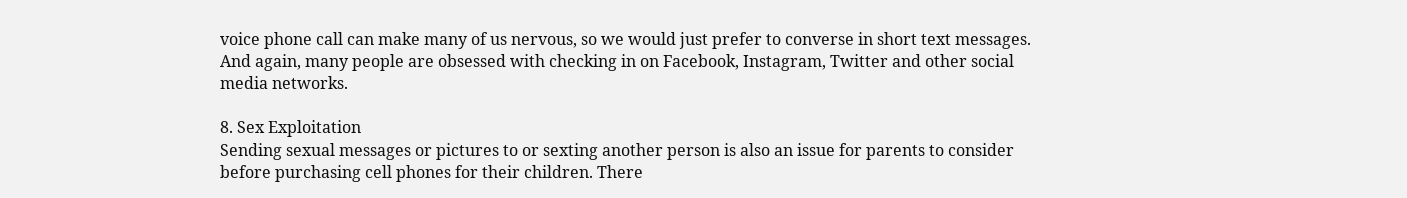voice phone call can make many of us nervous, so we would just prefer to converse in short text messages. And again, many people are obsessed with checking in on Facebook, Instagram, Twitter and other social media networks.

8. Sex Exploitation
Sending sexual messages or pictures to or sexting another person is also an issue for parents to consider before purchasing cell phones for their children. There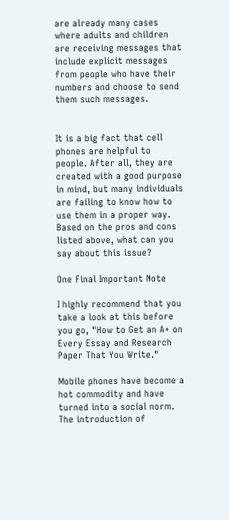are already many cases where adults and children are receiving messages that include explicit messages from people who have their numbers and choose to send them such messages.


It is a big fact that cell phones are helpful to people. After all, they are created with a good purpose in mind, but many individuals are failing to know how to use them in a proper way. Based on the pros and cons listed above, what can you say about this issue?

One Final Important Note

I highly recommend that you take a look at this before you go, "How to Get an A+ on Every Essay and Research Paper That You Write."

Mobile phones have become a hot commodity and have turned into a social norm. The introduction of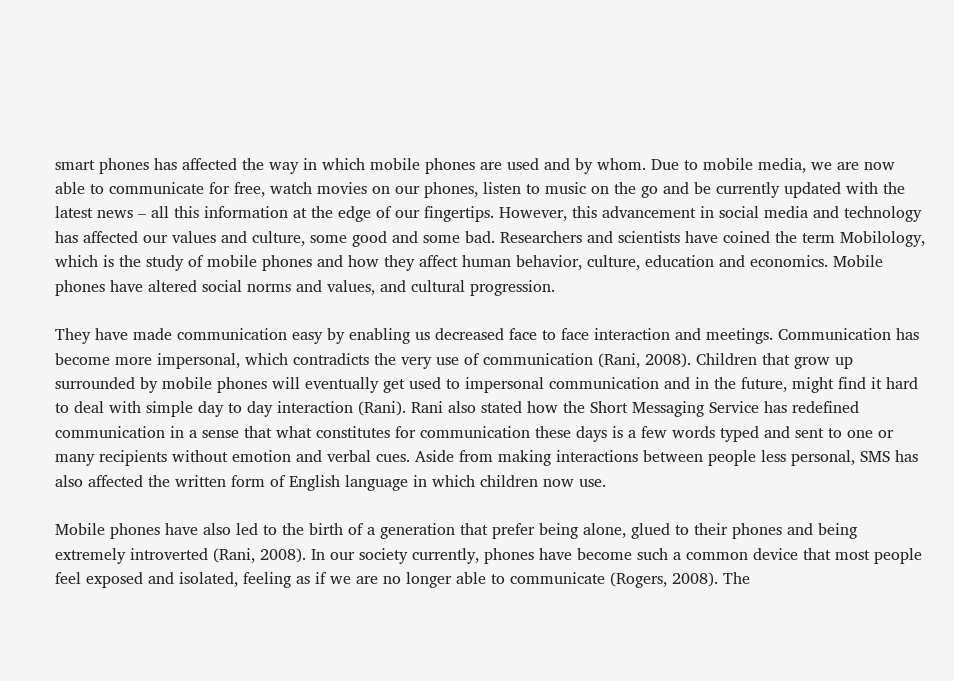smart phones has affected the way in which mobile phones are used and by whom. Due to mobile media, we are now able to communicate for free, watch movies on our phones, listen to music on the go and be currently updated with the latest news – all this information at the edge of our fingertips. However, this advancement in social media and technology has affected our values and culture, some good and some bad. Researchers and scientists have coined the term Mobilology, which is the study of mobile phones and how they affect human behavior, culture, education and economics. Mobile phones have altered social norms and values, and cultural progression.

They have made communication easy by enabling us decreased face to face interaction and meetings. Communication has become more impersonal, which contradicts the very use of communication (Rani, 2008). Children that grow up surrounded by mobile phones will eventually get used to impersonal communication and in the future, might find it hard to deal with simple day to day interaction (Rani). Rani also stated how the Short Messaging Service has redefined communication in a sense that what constitutes for communication these days is a few words typed and sent to one or many recipients without emotion and verbal cues. Aside from making interactions between people less personal, SMS has also affected the written form of English language in which children now use.

Mobile phones have also led to the birth of a generation that prefer being alone, glued to their phones and being extremely introverted (Rani, 2008). In our society currently, phones have become such a common device that most people feel exposed and isolated, feeling as if we are no longer able to communicate (Rogers, 2008). The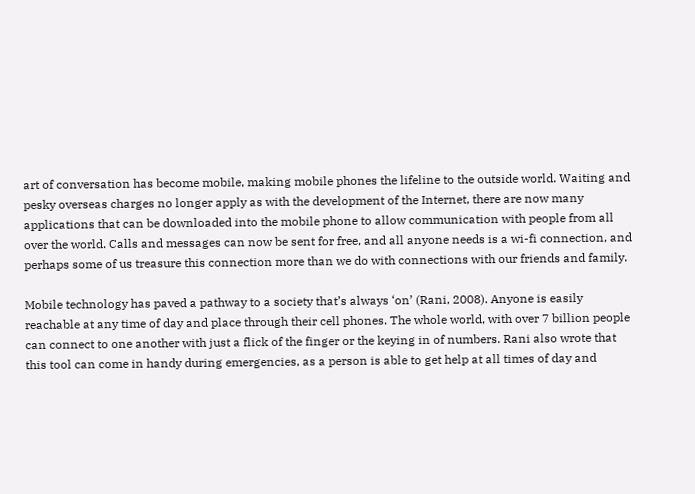art of conversation has become mobile, making mobile phones the lifeline to the outside world. Waiting and pesky overseas charges no longer apply as with the development of the Internet, there are now many applications that can be downloaded into the mobile phone to allow communication with people from all over the world. Calls and messages can now be sent for free, and all anyone needs is a wi-fi connection, and perhaps some of us treasure this connection more than we do with connections with our friends and family.

Mobile technology has paved a pathway to a society that’s always ‘on’ (Rani, 2008). Anyone is easily reachable at any time of day and place through their cell phones. The whole world, with over 7 billion people can connect to one another with just a flick of the finger or the keying in of numbers. Rani also wrote that this tool can come in handy during emergencies, as a person is able to get help at all times of day and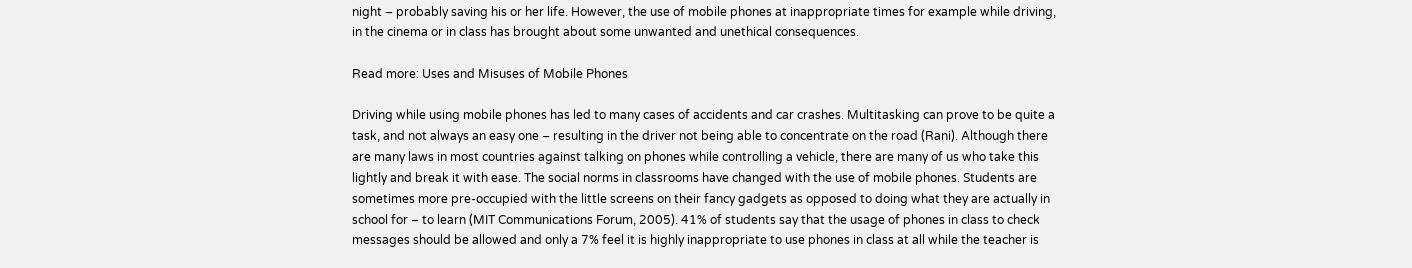night – probably saving his or her life. However, the use of mobile phones at inappropriate times for example while driving, in the cinema or in class has brought about some unwanted and unethical consequences.

Read more: Uses and Misuses of Mobile Phones

Driving while using mobile phones has led to many cases of accidents and car crashes. Multitasking can prove to be quite a task, and not always an easy one – resulting in the driver not being able to concentrate on the road (Rani). Although there are many laws in most countries against talking on phones while controlling a vehicle, there are many of us who take this lightly and break it with ease. The social norms in classrooms have changed with the use of mobile phones. Students are sometimes more pre-occupied with the little screens on their fancy gadgets as opposed to doing what they are actually in school for – to learn (MIT Communications Forum, 2005). 41% of students say that the usage of phones in class to check messages should be allowed and only a 7% feel it is highly inappropriate to use phones in class at all while the teacher is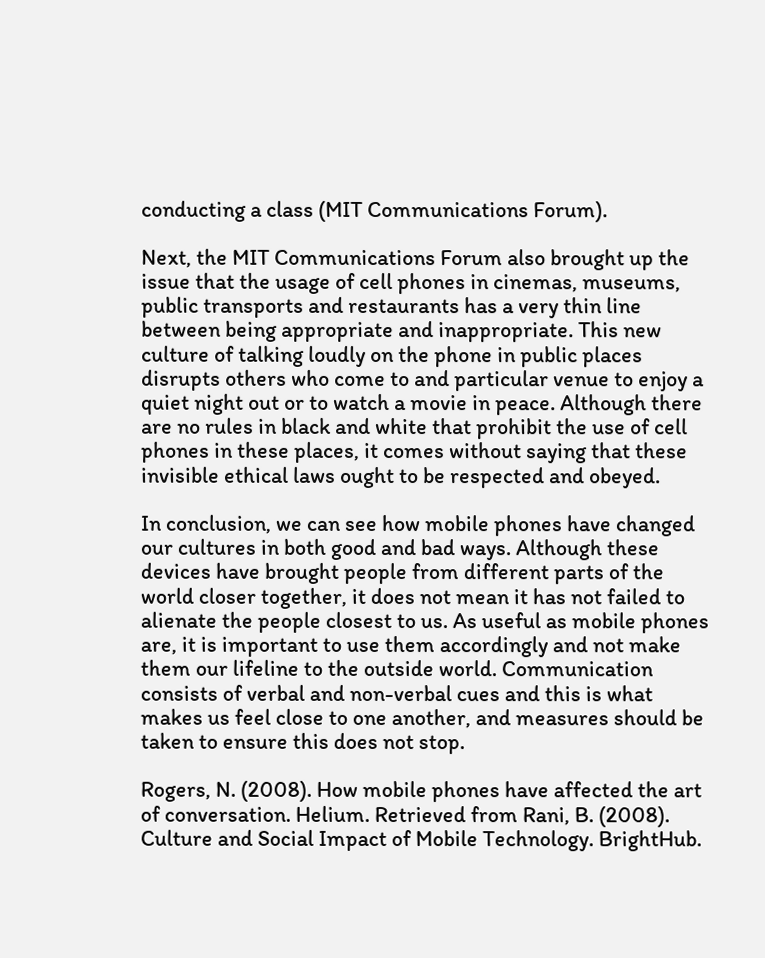conducting a class (MIT Communications Forum).

Next, the MIT Communications Forum also brought up the issue that the usage of cell phones in cinemas, museums, public transports and restaurants has a very thin line between being appropriate and inappropriate. This new culture of talking loudly on the phone in public places disrupts others who come to and particular venue to enjoy a quiet night out or to watch a movie in peace. Although there are no rules in black and white that prohibit the use of cell phones in these places, it comes without saying that these invisible ethical laws ought to be respected and obeyed.

In conclusion, we can see how mobile phones have changed our cultures in both good and bad ways. Although these devices have brought people from different parts of the world closer together, it does not mean it has not failed to alienate the people closest to us. As useful as mobile phones are, it is important to use them accordingly and not make them our lifeline to the outside world. Communication consists of verbal and non-verbal cues and this is what makes us feel close to one another, and measures should be taken to ensure this does not stop.

Rogers, N. (2008). How mobile phones have affected the art of conversation. Helium. Retrieved from Rani, B. (2008). Culture and Social Impact of Mobile Technology. BrightHub.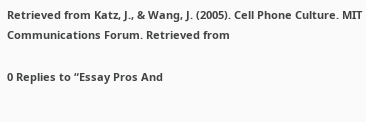Retrieved from Katz, J., & Wang, J. (2005). Cell Phone Culture. MIT Communications Forum. Retrieved from

0 Replies to “Essay Pros And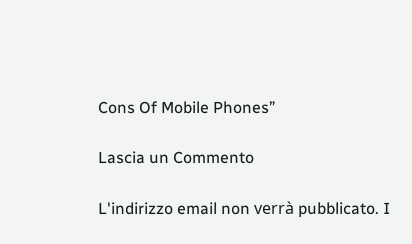Cons Of Mobile Phones”

Lascia un Commento

L'indirizzo email non verrà pubblicato. I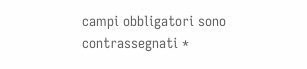campi obbligatori sono contrassegnati *